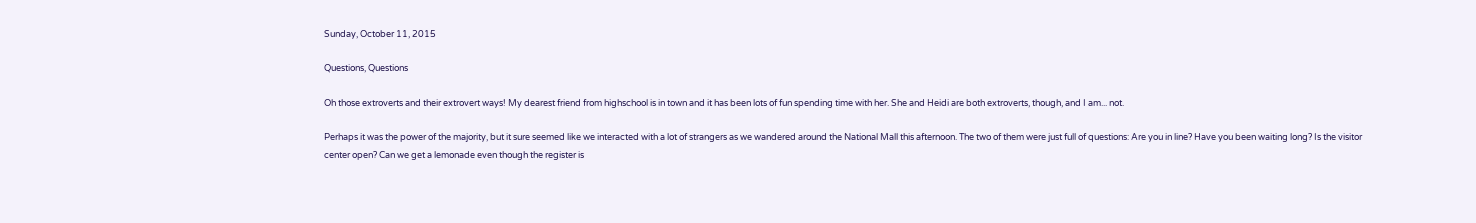Sunday, October 11, 2015

Questions, Questions

Oh those extroverts and their extrovert ways! My dearest friend from highschool is in town and it has been lots of fun spending time with her. She and Heidi are both extroverts, though, and I am... not.

Perhaps it was the power of the majority, but it sure seemed like we interacted with a lot of strangers as we wandered around the National Mall this afternoon. The two of them were just full of questions: Are you in line? Have you been waiting long? Is the visitor center open? Can we get a lemonade even though the register is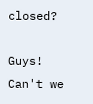closed?

Guys! Can't we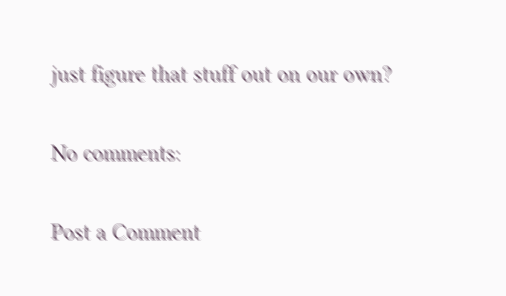just figure that stuff out on our own?

No comments:

Post a Comment